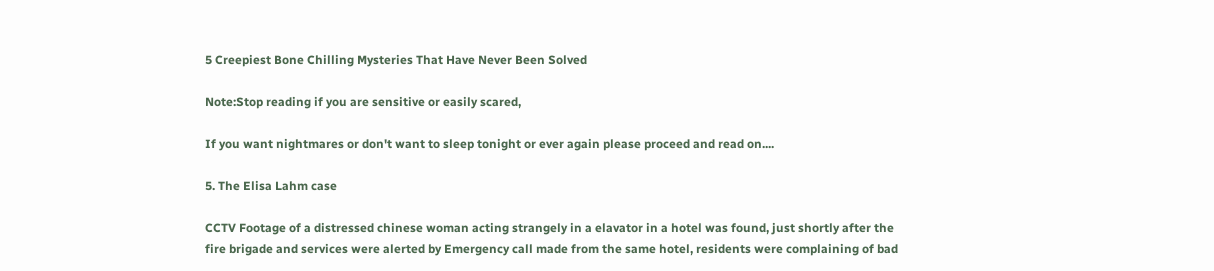5 Creepiest Bone Chilling Mysteries That Have Never Been Solved

Note:Stop reading if you are sensitive or easily scared,

If you want nightmares or don't want to sleep tonight or ever again please proceed and read on....

5. The Elisa Lahm case

CCTV Footage of a distressed chinese woman acting strangely in a elavator in a hotel was found, just shortly after the fire brigade and services were alerted by Emergency call made from the same hotel, residents were complaining of bad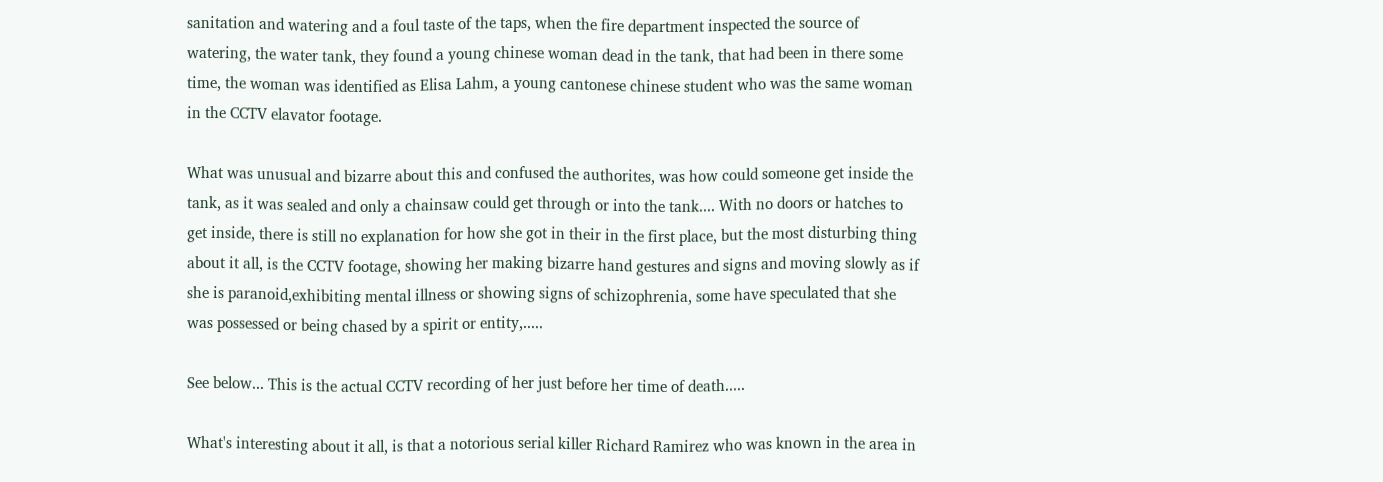sanitation and watering and a foul taste of the taps, when the fire department inspected the source of watering, the water tank, they found a young chinese woman dead in the tank, that had been in there some time, the woman was identified as Elisa Lahm, a young cantonese chinese student who was the same woman in the CCTV elavator footage.

What was unusual and bizarre about this and confused the authorites, was how could someone get inside the tank, as it was sealed and only a chainsaw could get through or into the tank.... With no doors or hatches to get inside, there is still no explanation for how she got in their in the first place, but the most disturbing thing about it all, is the CCTV footage, showing her making bizarre hand gestures and signs and moving slowly as if she is paranoid,exhibiting mental illness or showing signs of schizophrenia, some have speculated that she was possessed or being chased by a spirit or entity,.....

See below... This is the actual CCTV recording of her just before her time of death.....

What's interesting about it all, is that a notorious serial killer Richard Ramirez who was known in the area in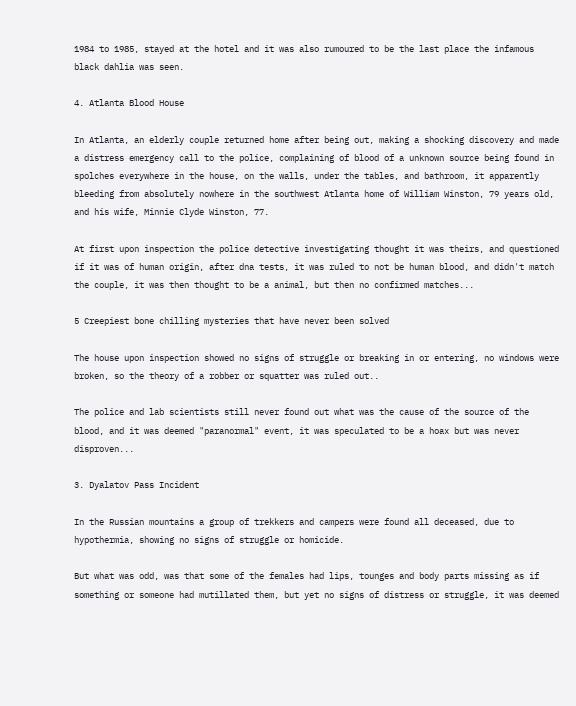1984 to 1985, stayed at the hotel and it was also rumoured to be the last place the infamous black dahlia was seen.

4. Atlanta Blood House

In Atlanta, an elderly couple returned home after being out, making a shocking discovery and made a distress emergency call to the police, complaining of blood of a unknown source being found in spolches everywhere in the house, on the walls, under the tables, and bathroom, it apparently bleeding from absolutely nowhere in the southwest Atlanta home of William Winston, 79 years old, and his wife, Minnie Clyde Winston, 77.

At first upon inspection the police detective investigating thought it was theirs, and questioned if it was of human origin, after dna tests, it was ruled to not be human blood, and didn't match the couple, it was then thought to be a animal, but then no confirmed matches...

5 Creepiest bone chilling mysteries that have never been solved

The house upon inspection showed no signs of struggle or breaking in or entering, no windows were broken, so the theory of a robber or squatter was ruled out..

The police and lab scientists still never found out what was the cause of the source of the blood, and it was deemed "paranormal" event, it was speculated to be a hoax but was never disproven...

3. Dyalatov Pass Incident

In the Russian mountains a group of trekkers and campers were found all deceased, due to hypothermia, showing no signs of struggle or homicide.

But what was odd, was that some of the females had lips, tounges and body parts missing as if something or someone had mutillated them, but yet no signs of distress or struggle, it was deemed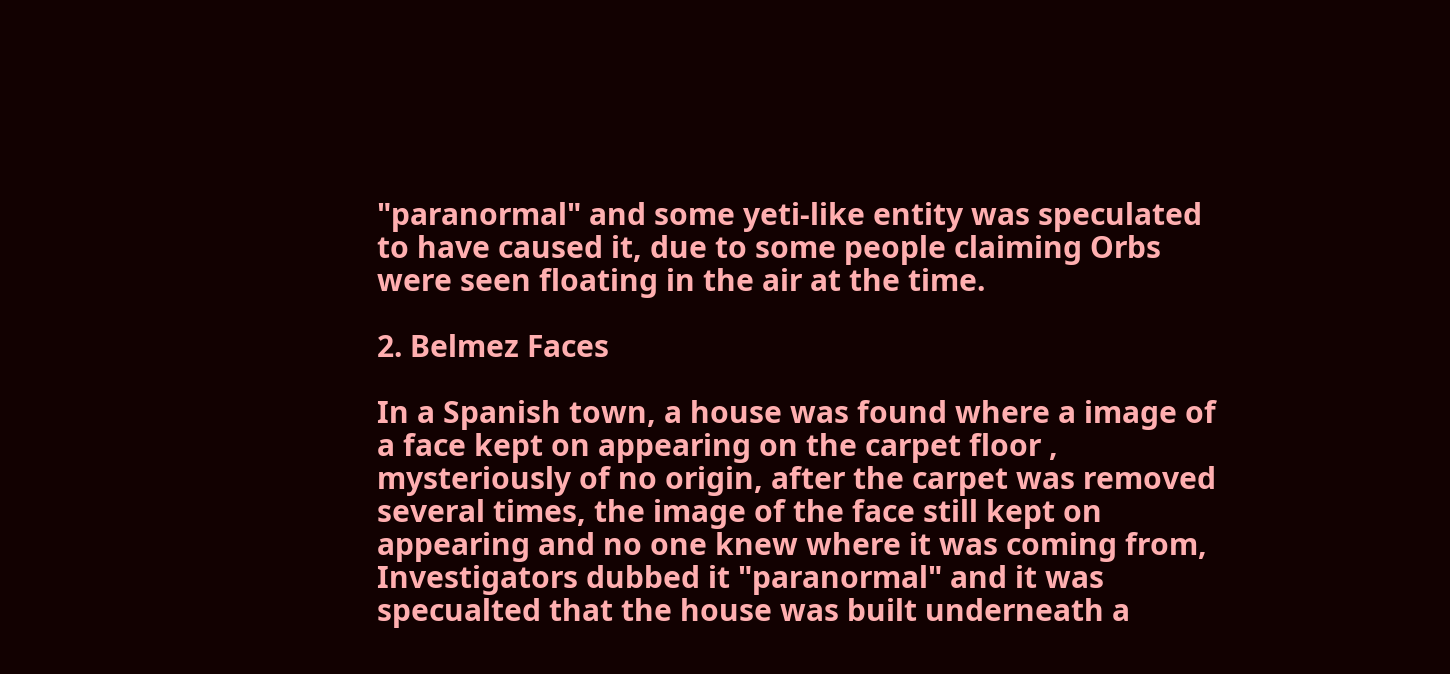"paranormal" and some yeti-like entity was speculated to have caused it, due to some people claiming Orbs were seen floating in the air at the time.

2. Belmez Faces

In a Spanish town, a house was found where a image of a face kept on appearing on the carpet floor , mysteriously of no origin, after the carpet was removed several times, the image of the face still kept on appearing and no one knew where it was coming from, Investigators dubbed it "paranormal" and it was specualted that the house was built underneath a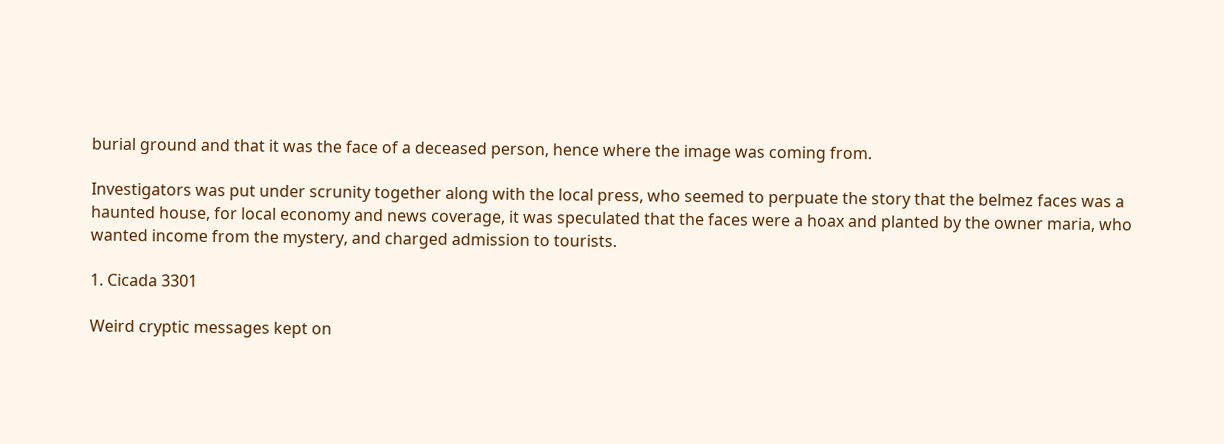burial ground and that it was the face of a deceased person, hence where the image was coming from.

Investigators was put under scrunity together along with the local press, who seemed to perpuate the story that the belmez faces was a haunted house, for local economy and news coverage, it was speculated that the faces were a hoax and planted by the owner maria, who wanted income from the mystery, and charged admission to tourists.

1. Cicada 3301

Weird cryptic messages kept on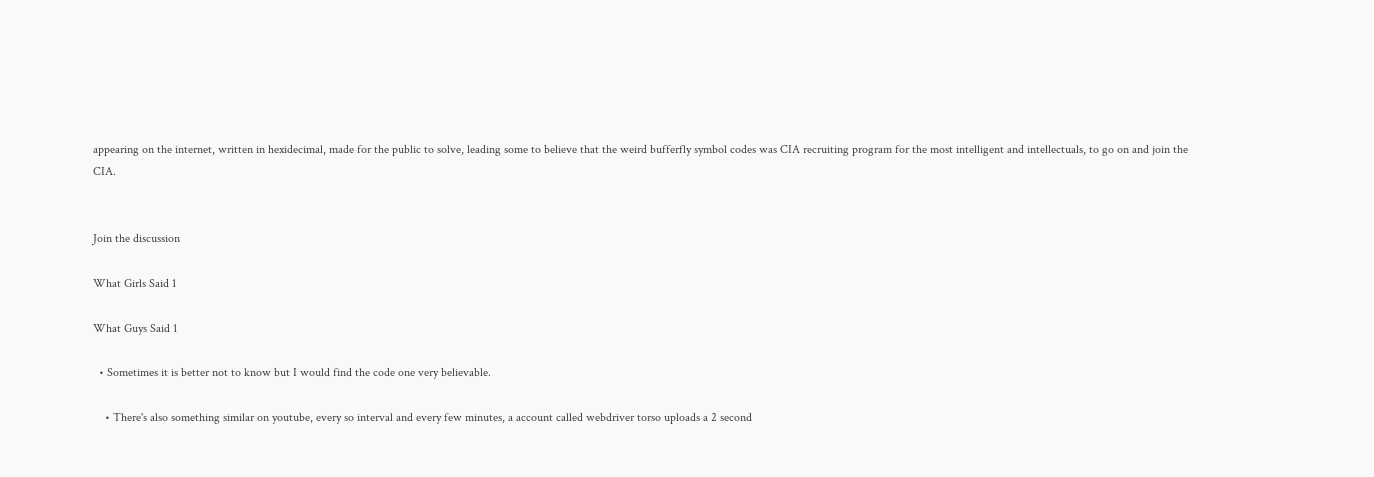appearing on the internet, written in hexidecimal, made for the public to solve, leading some to believe that the weird bufferfly symbol codes was CIA recruiting program for the most intelligent and intellectuals, to go on and join the CIA.


Join the discussion

What Girls Said 1

What Guys Said 1

  • Sometimes it is better not to know but I would find the code one very believable.

    • There's also something similar on youtube, every so interval and every few minutes, a account called webdriver torso uploads a 2 second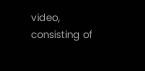video, consisting of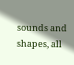sounds and shapes, all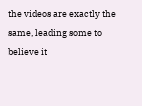the videos are exactly the same, leading some to believe it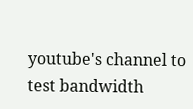youtube's channel to test bandwidth